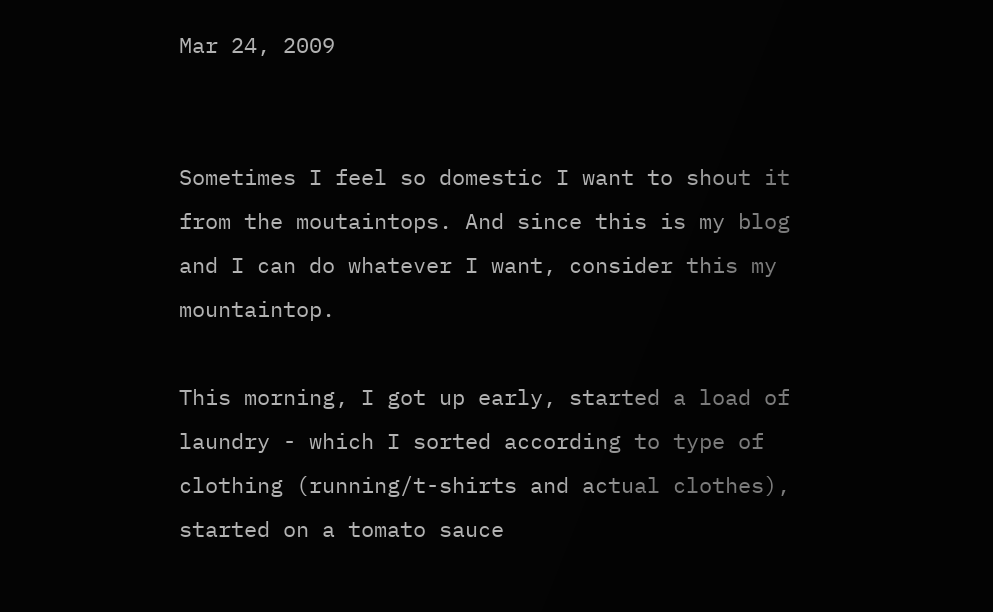Mar 24, 2009


Sometimes I feel so domestic I want to shout it from the moutaintops. And since this is my blog and I can do whatever I want, consider this my mountaintop.

This morning, I got up early, started a load of laundry - which I sorted according to type of clothing (running/t-shirts and actual clothes), started on a tomato sauce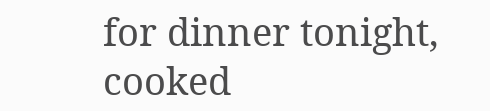for dinner tonight, cooked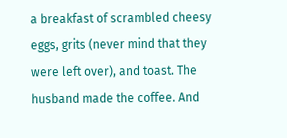a breakfast of scrambled cheesy eggs, grits (never mind that they were left over), and toast. The husband made the coffee. And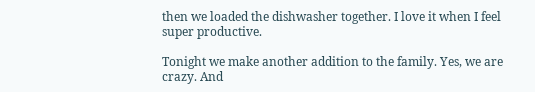then we loaded the dishwasher together. I love it when I feel super productive.

Tonight we make another addition to the family. Yes, we are crazy. And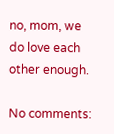no, mom, we do love each other enough.

No comments: